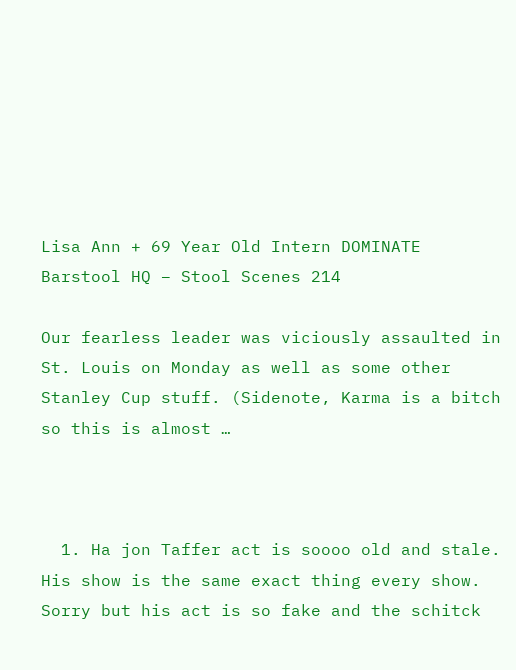Lisa Ann + 69 Year Old Intern DOMINATE Barstool HQ – Stool Scenes 214

Our fearless leader was viciously assaulted in St. Louis on Monday as well as some other Stanley Cup stuff. (Sidenote, Karma is a bitch so this is almost …



  1. Ha jon Taffer act is soooo old and stale. His show is the same exact thing every show. Sorry but his act is so fake and the schitck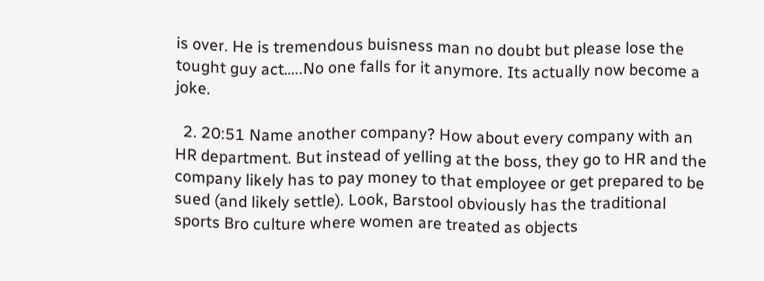is over. He is tremendous buisness man no doubt but please lose the tought guy act…..No one falls for it anymore. Its actually now become a joke.

  2. 20:51 Name another company? How about every company with an HR department. But instead of yelling at the boss, they go to HR and the company likely has to pay money to that employee or get prepared to be sued (and likely settle). Look, Barstool obviously has the traditional sports Bro culture where women are treated as objects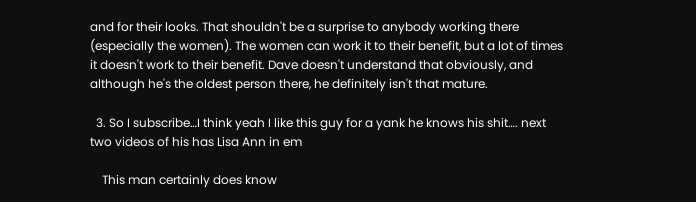and for their looks. That shouldn't be a surprise to anybody working there (especially the women). The women can work it to their benefit, but a lot of times it doesn't work to their benefit. Dave doesn't understand that obviously, and although he's the oldest person there, he definitely isn't that mature.

  3. So I subscribe…I think yeah I like this guy for a yank he knows his shit…. next two videos of his has Lisa Ann in em

    This man certainly does know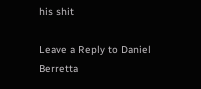his shit

Leave a Reply to Daniel Berretta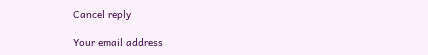Cancel reply

Your email address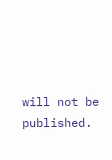will not be published.